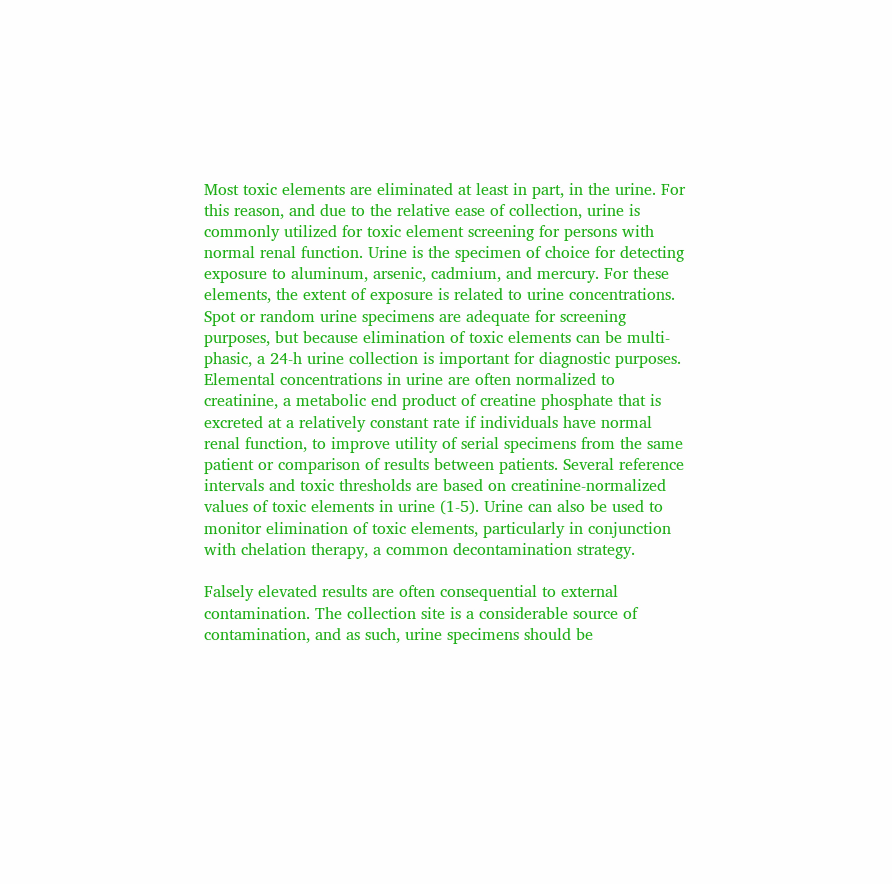Most toxic elements are eliminated at least in part, in the urine. For this reason, and due to the relative ease of collection, urine is commonly utilized for toxic element screening for persons with normal renal function. Urine is the specimen of choice for detecting exposure to aluminum, arsenic, cadmium, and mercury. For these elements, the extent of exposure is related to urine concentrations. Spot or random urine specimens are adequate for screening purposes, but because elimination of toxic elements can be multi-phasic, a 24-h urine collection is important for diagnostic purposes. Elemental concentrations in urine are often normalized to creatinine, a metabolic end product of creatine phosphate that is excreted at a relatively constant rate if individuals have normal renal function, to improve utility of serial specimens from the same patient or comparison of results between patients. Several reference intervals and toxic thresholds are based on creatinine-normalized values of toxic elements in urine (1-5). Urine can also be used to monitor elimination of toxic elements, particularly in conjunction with chelation therapy, a common decontamination strategy.

Falsely elevated results are often consequential to external contamination. The collection site is a considerable source of contamination, and as such, urine specimens should be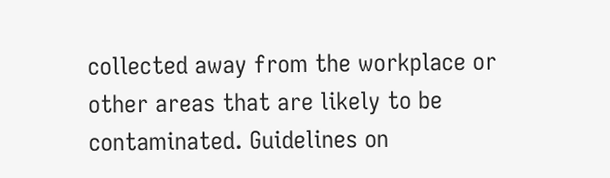collected away from the workplace or other areas that are likely to be contaminated. Guidelines on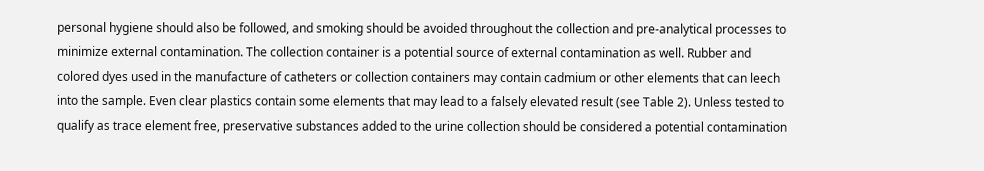personal hygiene should also be followed, and smoking should be avoided throughout the collection and pre-analytical processes to minimize external contamination. The collection container is a potential source of external contamination as well. Rubber and colored dyes used in the manufacture of catheters or collection containers may contain cadmium or other elements that can leech into the sample. Even clear plastics contain some elements that may lead to a falsely elevated result (see Table 2). Unless tested to qualify as trace element free, preservative substances added to the urine collection should be considered a potential contamination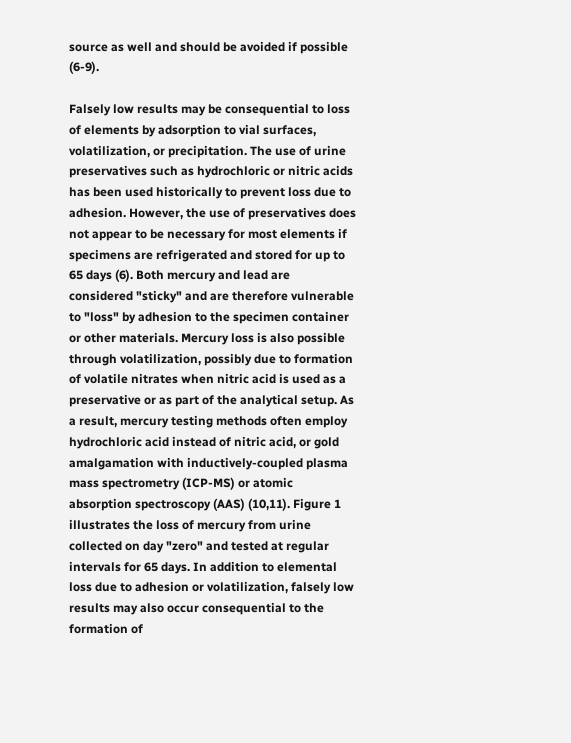source as well and should be avoided if possible (6-9).

Falsely low results may be consequential to loss of elements by adsorption to vial surfaces, volatilization, or precipitation. The use of urine preservatives such as hydrochloric or nitric acids has been used historically to prevent loss due to adhesion. However, the use of preservatives does not appear to be necessary for most elements if specimens are refrigerated and stored for up to 65 days (6). Both mercury and lead are considered "sticky" and are therefore vulnerable to "loss" by adhesion to the specimen container or other materials. Mercury loss is also possible through volatilization, possibly due to formation of volatile nitrates when nitric acid is used as a preservative or as part of the analytical setup. As a result, mercury testing methods often employ hydrochloric acid instead of nitric acid, or gold amalgamation with inductively-coupled plasma mass spectrometry (ICP-MS) or atomic absorption spectroscopy (AAS) (10,11). Figure 1 illustrates the loss of mercury from urine collected on day "zero" and tested at regular intervals for 65 days. In addition to elemental loss due to adhesion or volatilization, falsely low results may also occur consequential to the formation of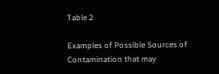Table 2

Examples of Possible Sources of Contamination that may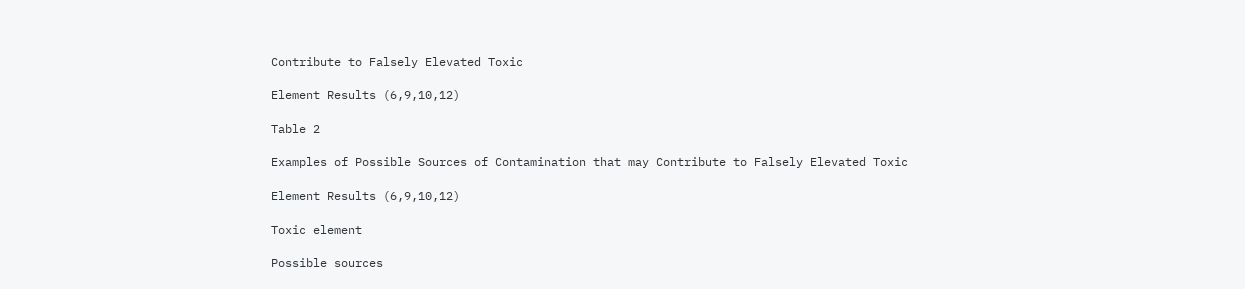Contribute to Falsely Elevated Toxic

Element Results (6,9,10,12)

Table 2

Examples of Possible Sources of Contamination that may Contribute to Falsely Elevated Toxic

Element Results (6,9,10,12)

Toxic element

Possible sources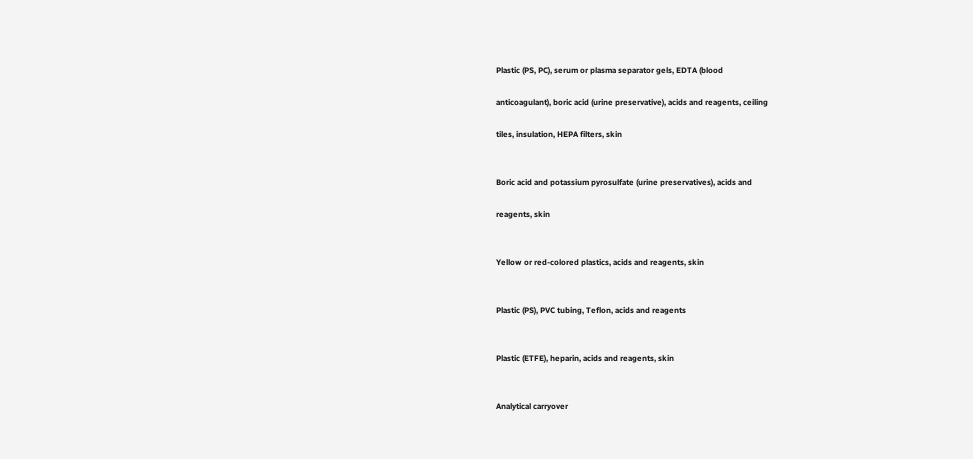Plastic (PS, PC), serum or plasma separator gels, EDTA (blood

anticoagulant), boric acid (urine preservative), acids and reagents, ceiling

tiles, insulation, HEPA filters, skin


Boric acid and potassium pyrosulfate (urine preservatives), acids and

reagents, skin


Yellow or red-colored plastics, acids and reagents, skin


Plastic (PS), PVC tubing, Teflon, acids and reagents


Plastic (ETFE), heparin, acids and reagents, skin


Analytical carryover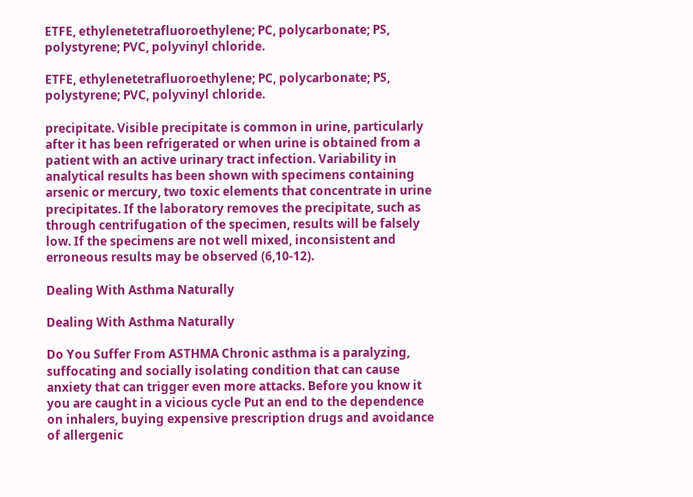ETFE, ethylenetetrafluoroethylene; PC, polycarbonate; PS, polystyrene; PVC, polyvinyl chloride.

ETFE, ethylenetetrafluoroethylene; PC, polycarbonate; PS, polystyrene; PVC, polyvinyl chloride.

precipitate. Visible precipitate is common in urine, particularly after it has been refrigerated or when urine is obtained from a patient with an active urinary tract infection. Variability in analytical results has been shown with specimens containing arsenic or mercury, two toxic elements that concentrate in urine precipitates. If the laboratory removes the precipitate, such as through centrifugation of the specimen, results will be falsely low. If the specimens are not well mixed, inconsistent and erroneous results may be observed (6,10-12).

Dealing With Asthma Naturally

Dealing With Asthma Naturally

Do You Suffer From ASTHMA Chronic asthma is a paralyzing, suffocating and socially isolating condition that can cause anxiety that can trigger even more attacks. Before you know it you are caught in a vicious cycle Put an end to the dependence on inhalers, buying expensive prescription drugs and avoidance of allergenic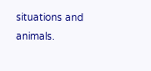situations and animals.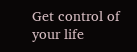Get control of your life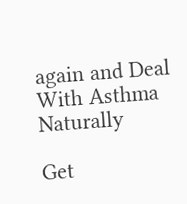again and Deal With Asthma Naturally

Get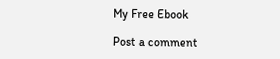My Free Ebook

Post a comment